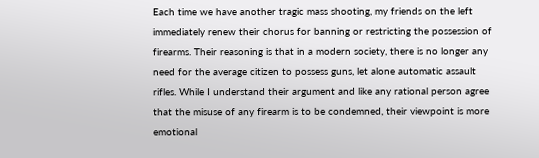Each time we have another tragic mass shooting, my friends on the left immediately renew their chorus for banning or restricting the possession of firearms. Their reasoning is that in a modern society, there is no longer any need for the average citizen to possess guns, let alone automatic assault rifles. While I understand their argument and like any rational person agree that the misuse of any firearm is to be condemned, their viewpoint is more emotional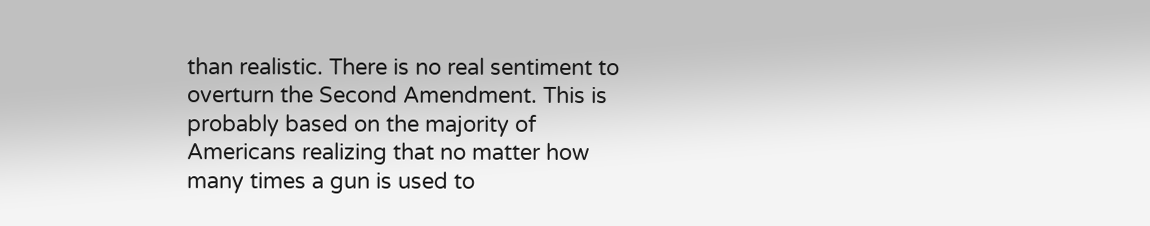than realistic. There is no real sentiment to overturn the Second Amendment. This is probably based on the majority of Americans realizing that no matter how many times a gun is used to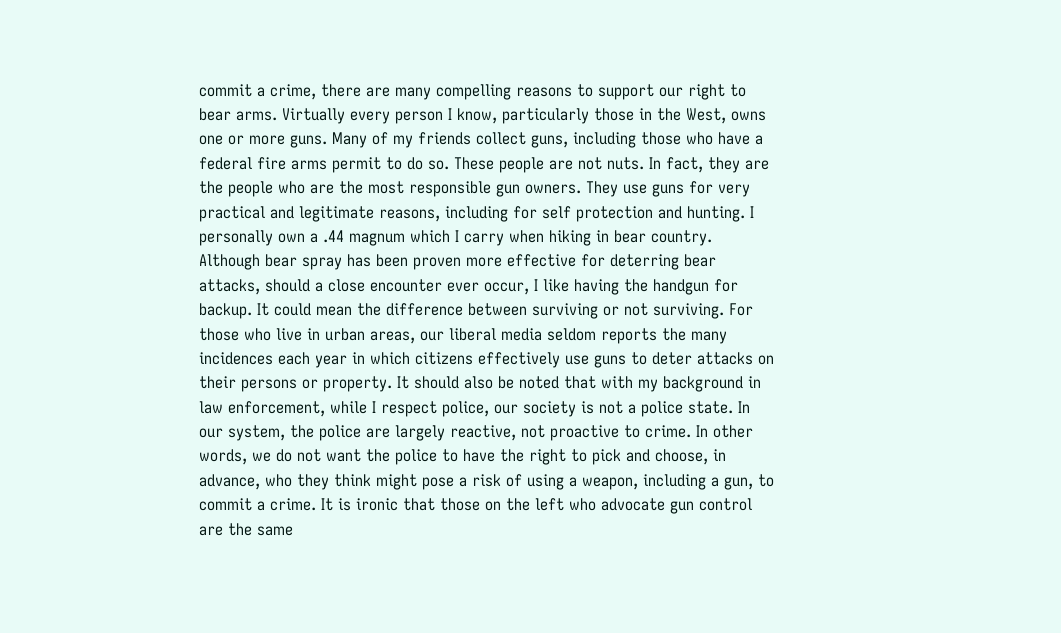commit a crime, there are many compelling reasons to support our right to bear arms. Virtually every person I know, particularly those in the West, owns one or more guns. Many of my friends collect guns, including those who have a federal fire arms permit to do so. These people are not nuts. In fact, they are the people who are the most responsible gun owners. They use guns for very practical and legitimate reasons, including for self protection and hunting. I personally own a .44 magnum which I carry when hiking in bear country. Although bear spray has been proven more effective for deterring bear attacks, should a close encounter ever occur, I like having the handgun for backup. It could mean the difference between surviving or not surviving. For those who live in urban areas, our liberal media seldom reports the many incidences each year in which citizens effectively use guns to deter attacks on their persons or property. It should also be noted that with my background in law enforcement, while I respect police, our society is not a police state. In our system, the police are largely reactive, not proactive to crime. In other words, we do not want the police to have the right to pick and choose, in advance, who they think might pose a risk of using a weapon, including a gun, to commit a crime. It is ironic that those on the left who advocate gun control are the same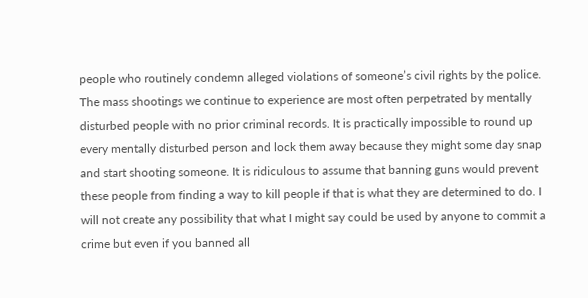people who routinely condemn alleged violations of someone’s civil rights by the police. The mass shootings we continue to experience are most often perpetrated by mentally disturbed people with no prior criminal records. It is practically impossible to round up every mentally disturbed person and lock them away because they might some day snap and start shooting someone. It is ridiculous to assume that banning guns would prevent these people from finding a way to kill people if that is what they are determined to do. I will not create any possibility that what I might say could be used by anyone to commit a crime but even if you banned all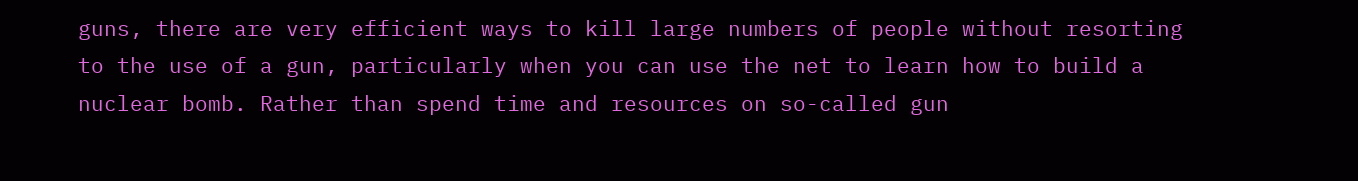guns, there are very efficient ways to kill large numbers of people without resorting to the use of a gun, particularly when you can use the net to learn how to build a nuclear bomb. Rather than spend time and resources on so-called gun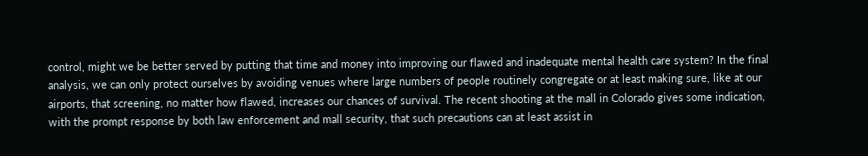control, might we be better served by putting that time and money into improving our flawed and inadequate mental health care system? In the final analysis, we can only protect ourselves by avoiding venues where large numbers of people routinely congregate or at least making sure, like at our airports, that screening, no matter how flawed, increases our chances of survival. The recent shooting at the mall in Colorado gives some indication, with the prompt response by both law enforcement and mall security, that such precautions can at least assist in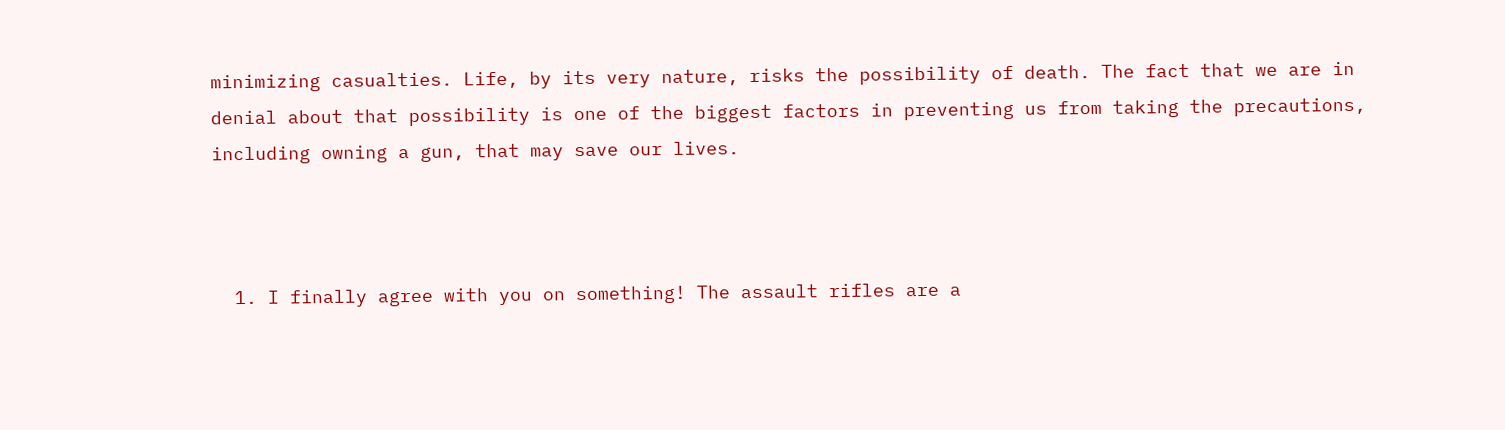minimizing casualties. Life, by its very nature, risks the possibility of death. The fact that we are in denial about that possibility is one of the biggest factors in preventing us from taking the precautions, including owning a gun, that may save our lives.



  1. I finally agree with you on something! The assault rifles are a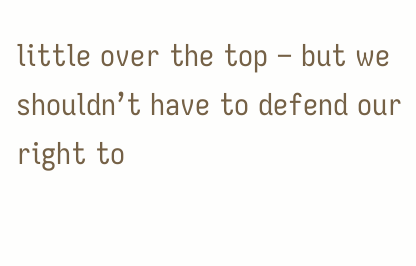little over the top – but we shouldn’t have to defend our right to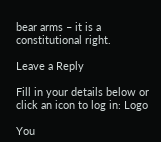bear arms – it is a constitutional right.

Leave a Reply

Fill in your details below or click an icon to log in: Logo

You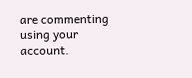are commenting using your account.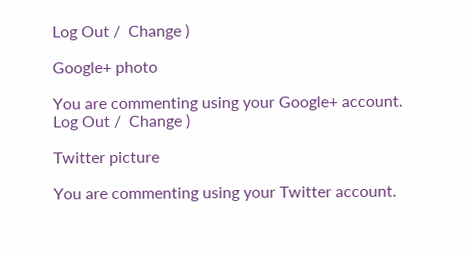Log Out /  Change )

Google+ photo

You are commenting using your Google+ account. Log Out /  Change )

Twitter picture

You are commenting using your Twitter account.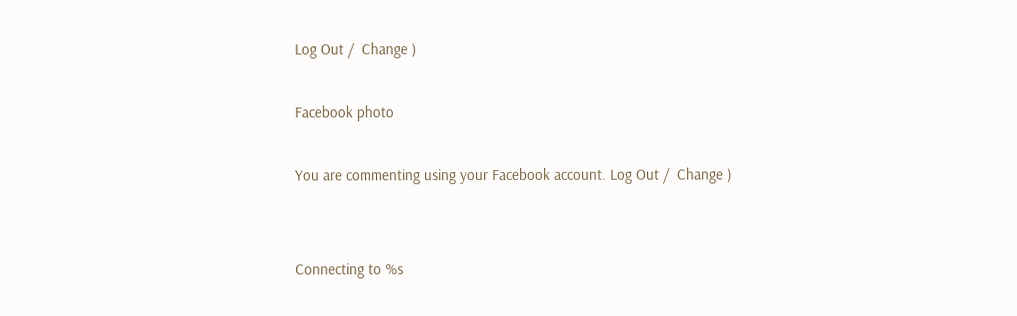Log Out /  Change )

Facebook photo

You are commenting using your Facebook account. Log Out /  Change )


Connecting to %s